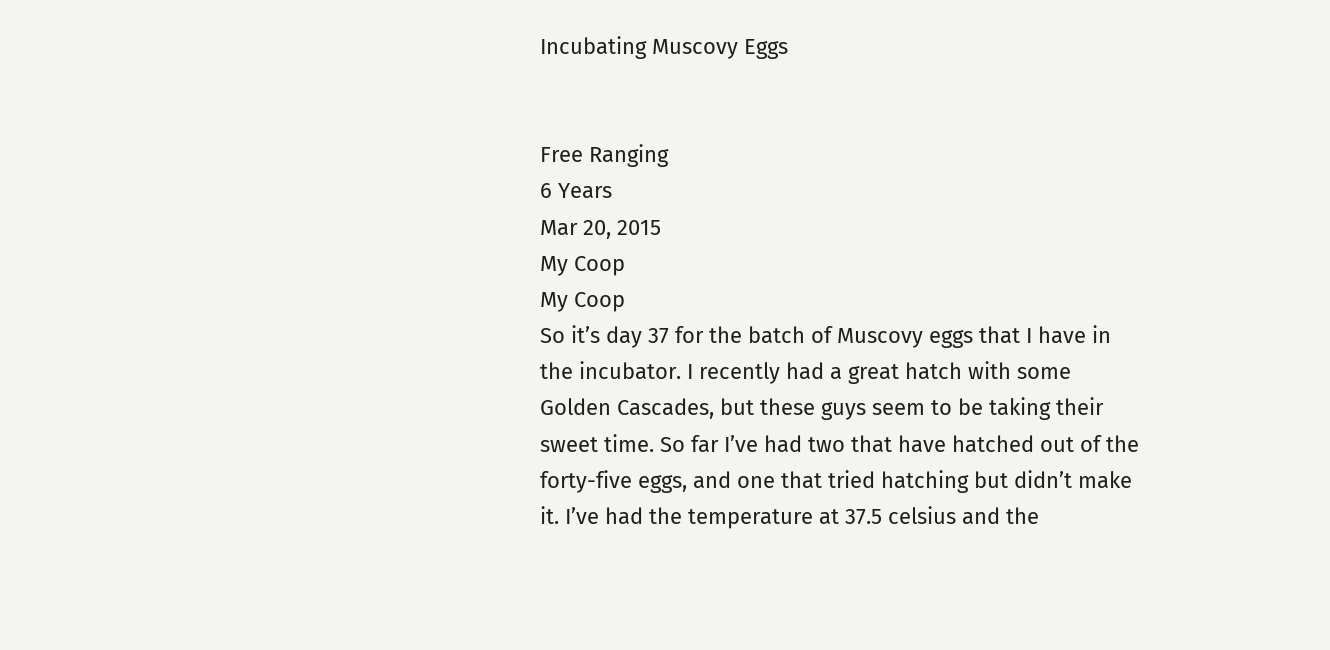Incubating Muscovy Eggs


Free Ranging
6 Years
Mar 20, 2015
My Coop
My Coop
So it’s day 37 for the batch of Muscovy eggs that I have in the incubator. I recently had a great hatch with some Golden Cascades, but these guys seem to be taking their sweet time. So far I’ve had two that have hatched out of the forty-five eggs, and one that tried hatching but didn’t make it. I’ve had the temperature at 37.5 celsius and the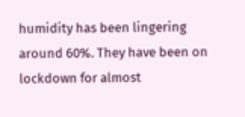humidity has been lingering around 60%. They have been on lockdown for almost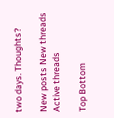two days. Thoughts?

New posts New threads Active threads

Top Bottom